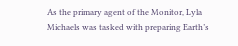As the primary agent of the Monitor, Lyla Michaels was tasked with preparing Earth’s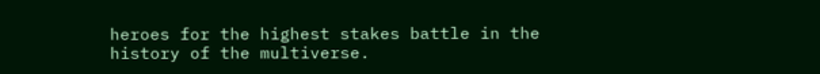heroes for the highest stakes battle in the history of the multiverse.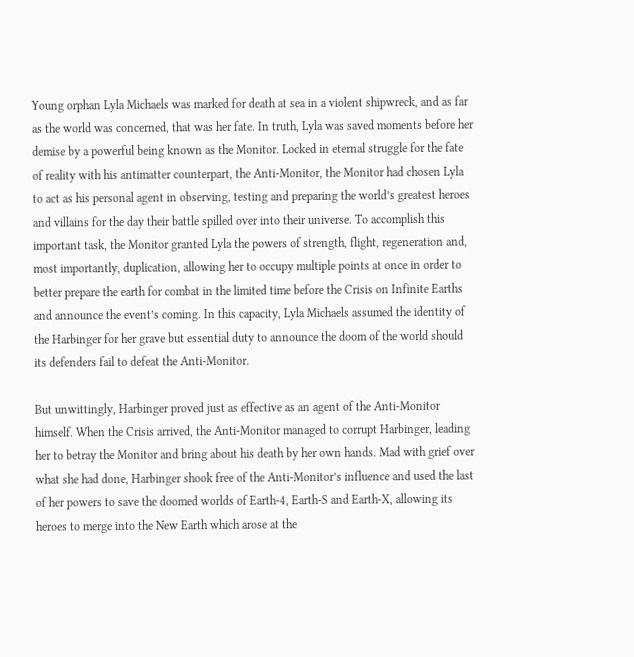Young orphan Lyla Michaels was marked for death at sea in a violent shipwreck, and as far as the world was concerned, that was her fate. In truth, Lyla was saved moments before her demise by a powerful being known as the Monitor. Locked in eternal struggle for the fate of reality with his antimatter counterpart, the Anti-Monitor, the Monitor had chosen Lyla to act as his personal agent in observing, testing and preparing the world’s greatest heroes and villains for the day their battle spilled over into their universe. To accomplish this important task, the Monitor granted Lyla the powers of strength, flight, regeneration and, most importantly, duplication, allowing her to occupy multiple points at once in order to better prepare the earth for combat in the limited time before the Crisis on Infinite Earths and announce the event’s coming. In this capacity, Lyla Michaels assumed the identity of the Harbinger for her grave but essential duty to announce the doom of the world should its defenders fail to defeat the Anti-Monitor.

But unwittingly, Harbinger proved just as effective as an agent of the Anti-Monitor himself. When the Crisis arrived, the Anti-Monitor managed to corrupt Harbinger, leading her to betray the Monitor and bring about his death by her own hands. Mad with grief over what she had done, Harbinger shook free of the Anti-Monitor’s influence and used the last of her powers to save the doomed worlds of Earth-4, Earth-S and Earth-X, allowing its heroes to merge into the New Earth which arose at the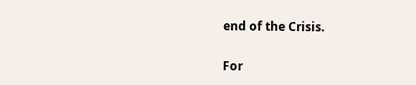end of the Crisis.

For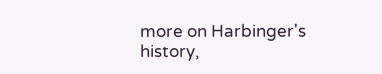more on Harbinger's history,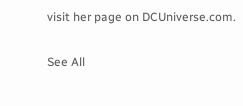visit her page on DCUniverse.com.


See All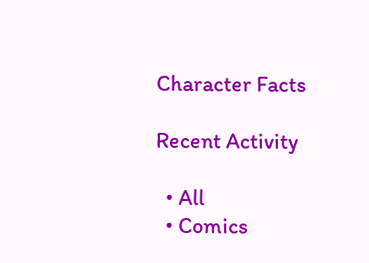Character Facts

Recent Activity

  • All
  • Comics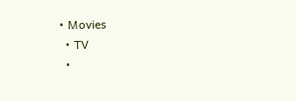• Movies
  • TV
  •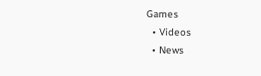Games
  • Videos
  • News